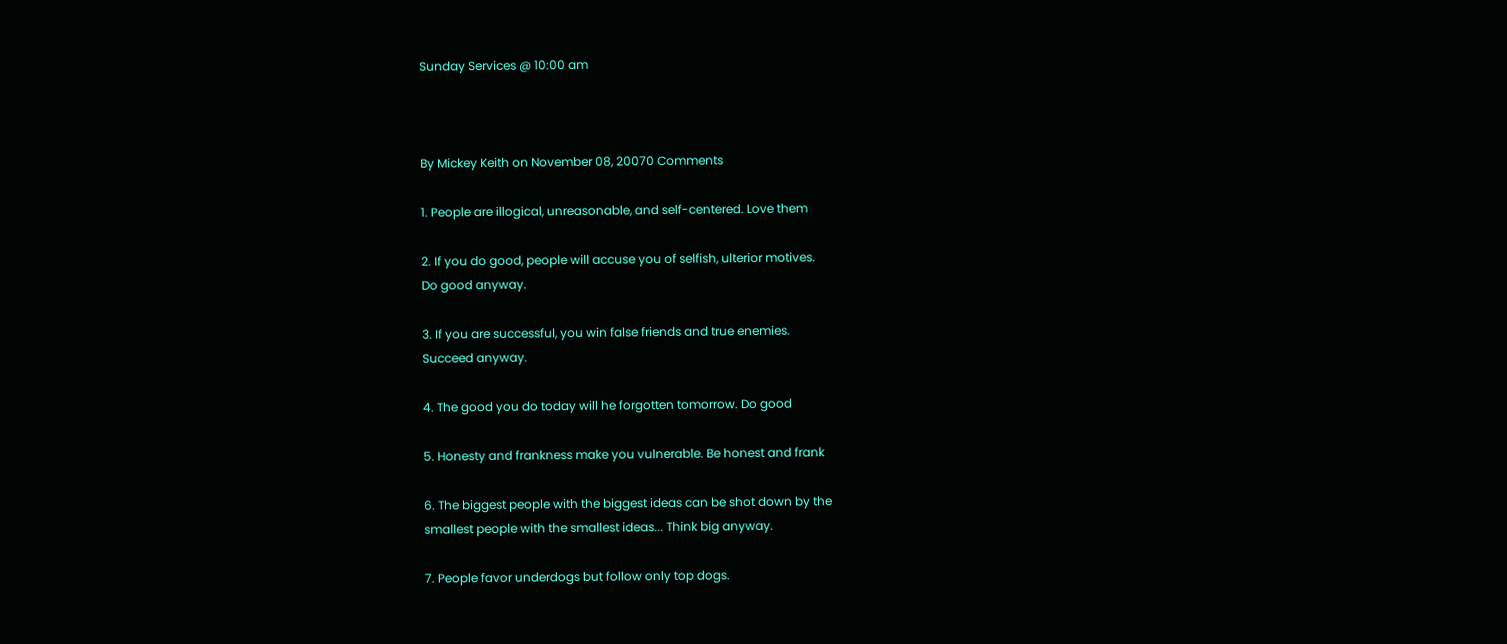Sunday Services @ 10:00 am



By Mickey Keith on November 08, 20070 Comments

1. People are illogical, unreasonable, and self-centered. Love them

2. If you do good, people will accuse you of selfish, ulterior motives.
Do good anyway.

3. If you are successful, you win false friends and true enemies.
Succeed anyway.

4. The good you do today will he forgotten tomorrow. Do good

5. Honesty and frankness make you vulnerable. Be honest and frank

6. The biggest people with the biggest ideas can be shot down by the
smallest people with the smallest ideas... Think big anyway.

7. People favor underdogs but follow only top dogs.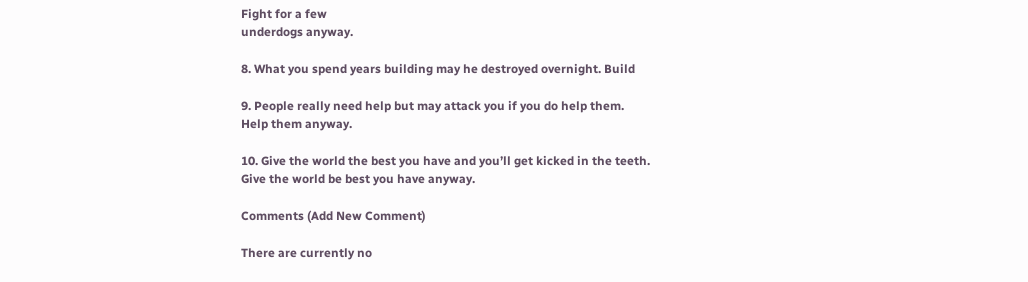Fight for a few
underdogs anyway.

8. What you spend years building may he destroyed overnight. Build

9. People really need help but may attack you if you do help them.
Help them anyway.

10. Give the world the best you have and you’ll get kicked in the teeth.
Give the world be best you have anyway.

Comments (Add New Comment)

There are currently no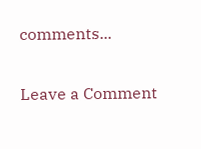comments...

Leave a Comment